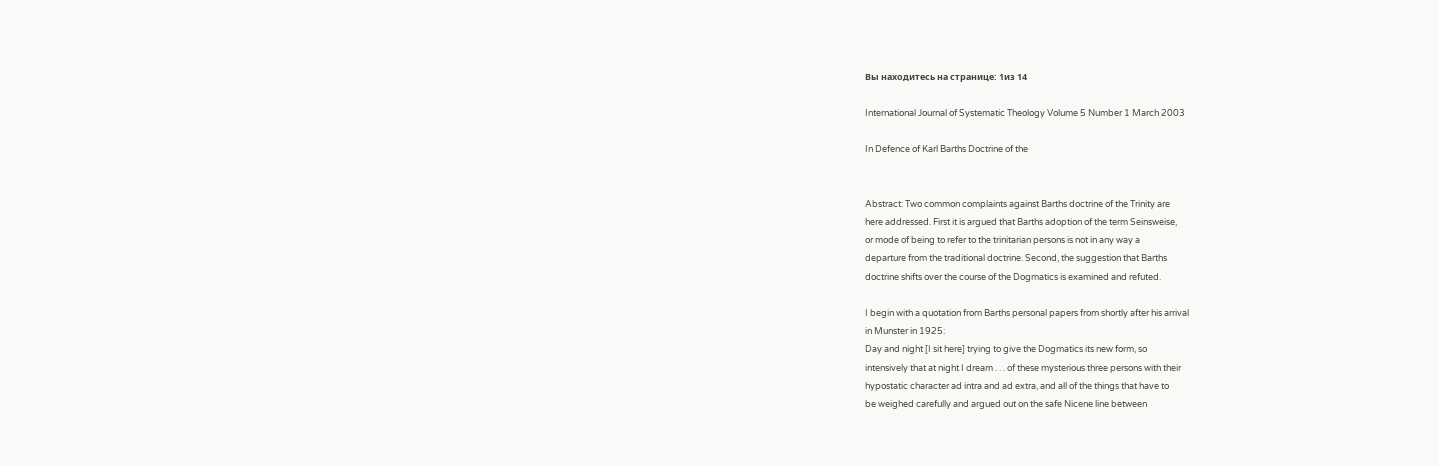Вы находитесь на странице: 1из 14

International Journal of Systematic Theology Volume 5 Number 1 March 2003

In Defence of Karl Barths Doctrine of the


Abstract: Two common complaints against Barths doctrine of the Trinity are
here addressed. First it is argued that Barths adoption of the term Seinsweise,
or mode of being to refer to the trinitarian persons is not in any way a
departure from the traditional doctrine. Second, the suggestion that Barths
doctrine shifts over the course of the Dogmatics is examined and refuted.

I begin with a quotation from Barths personal papers from shortly after his arrival
in Munster in 1925:
Day and night [I sit here] trying to give the Dogmatics its new form, so
intensively that at night I dream . . . of these mysterious three persons with their
hypostatic character ad intra and ad extra, and all of the things that have to
be weighed carefully and argued out on the safe Nicene line between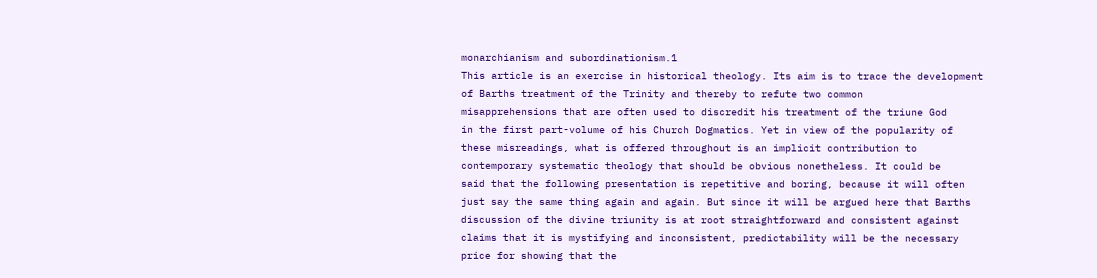monarchianism and subordinationism.1
This article is an exercise in historical theology. Its aim is to trace the development
of Barths treatment of the Trinity and thereby to refute two common
misapprehensions that are often used to discredit his treatment of the triune God
in the first part-volume of his Church Dogmatics. Yet in view of the popularity of
these misreadings, what is offered throughout is an implicit contribution to
contemporary systematic theology that should be obvious nonetheless. It could be
said that the following presentation is repetitive and boring, because it will often
just say the same thing again and again. But since it will be argued here that Barths
discussion of the divine triunity is at root straightforward and consistent against
claims that it is mystifying and inconsistent, predictability will be the necessary
price for showing that the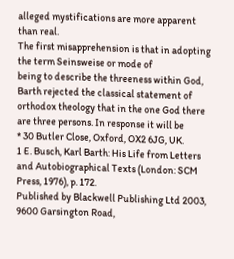alleged mystifications are more apparent than real.
The first misapprehension is that in adopting the term Seinsweise or mode of
being to describe the threeness within God, Barth rejected the classical statement of
orthodox theology that in the one God there are three persons. In response it will be
* 30 Butler Close, Oxford, OX2 6JG, UK.
1 E. Busch, Karl Barth: His Life from Letters and Autobiographical Texts (London: SCM
Press, 1976), p. 172.
Published by Blackwell Publishing Ltd 2003, 9600 Garsington Road,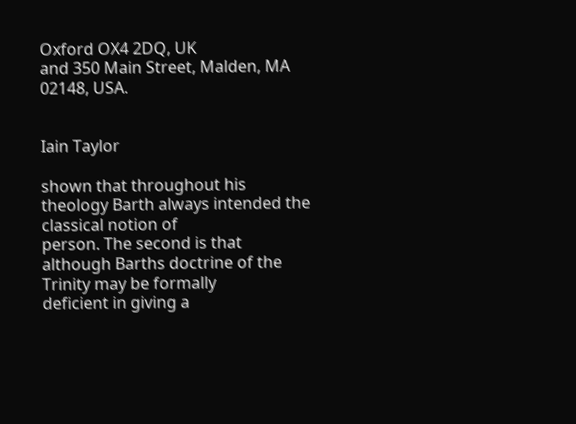Oxford OX4 2DQ, UK
and 350 Main Street, Malden, MA 02148, USA.


Iain Taylor

shown that throughout his theology Barth always intended the classical notion of
person. The second is that although Barths doctrine of the Trinity may be formally
deficient in giving a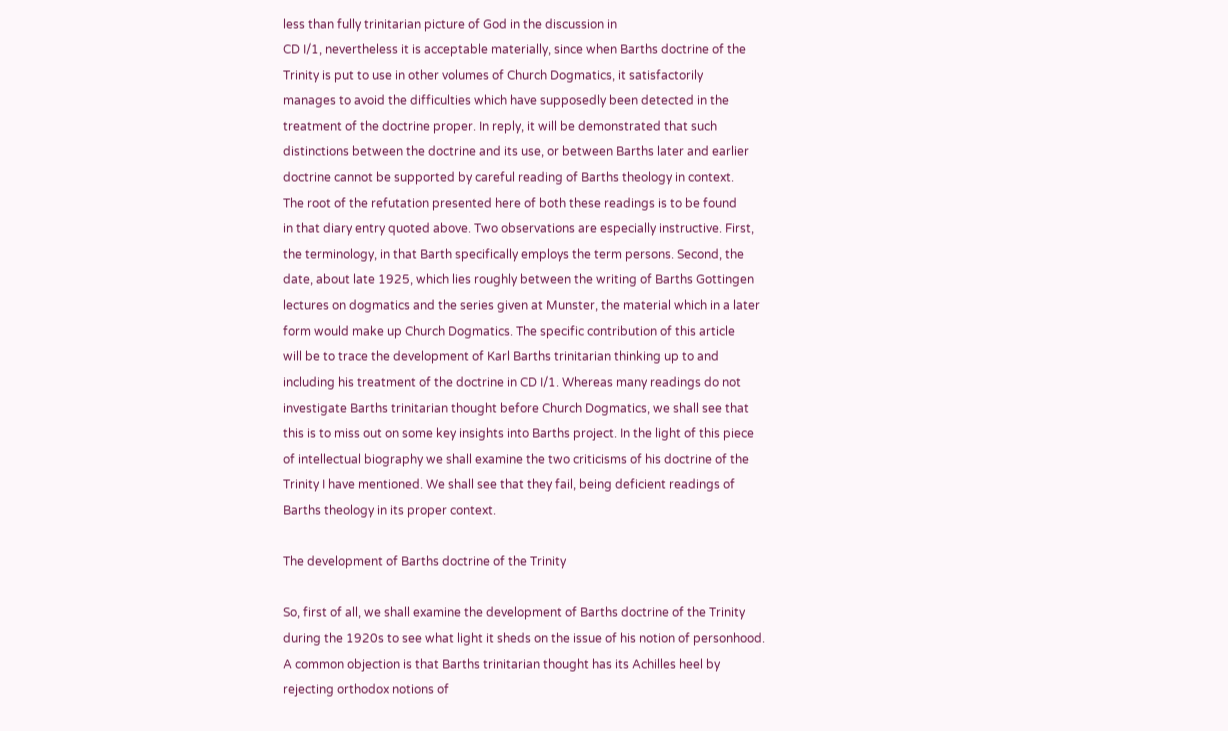less than fully trinitarian picture of God in the discussion in
CD I/1, nevertheless it is acceptable materially, since when Barths doctrine of the
Trinity is put to use in other volumes of Church Dogmatics, it satisfactorily
manages to avoid the difficulties which have supposedly been detected in the
treatment of the doctrine proper. In reply, it will be demonstrated that such
distinctions between the doctrine and its use, or between Barths later and earlier
doctrine cannot be supported by careful reading of Barths theology in context.
The root of the refutation presented here of both these readings is to be found
in that diary entry quoted above. Two observations are especially instructive. First,
the terminology, in that Barth specifically employs the term persons. Second, the
date, about late 1925, which lies roughly between the writing of Barths Gottingen
lectures on dogmatics and the series given at Munster, the material which in a later
form would make up Church Dogmatics. The specific contribution of this article
will be to trace the development of Karl Barths trinitarian thinking up to and
including his treatment of the doctrine in CD I/1. Whereas many readings do not
investigate Barths trinitarian thought before Church Dogmatics, we shall see that
this is to miss out on some key insights into Barths project. In the light of this piece
of intellectual biography we shall examine the two criticisms of his doctrine of the
Trinity I have mentioned. We shall see that they fail, being deficient readings of
Barths theology in its proper context.

The development of Barths doctrine of the Trinity

So, first of all, we shall examine the development of Barths doctrine of the Trinity
during the 1920s to see what light it sheds on the issue of his notion of personhood.
A common objection is that Barths trinitarian thought has its Achilles heel by
rejecting orthodox notions of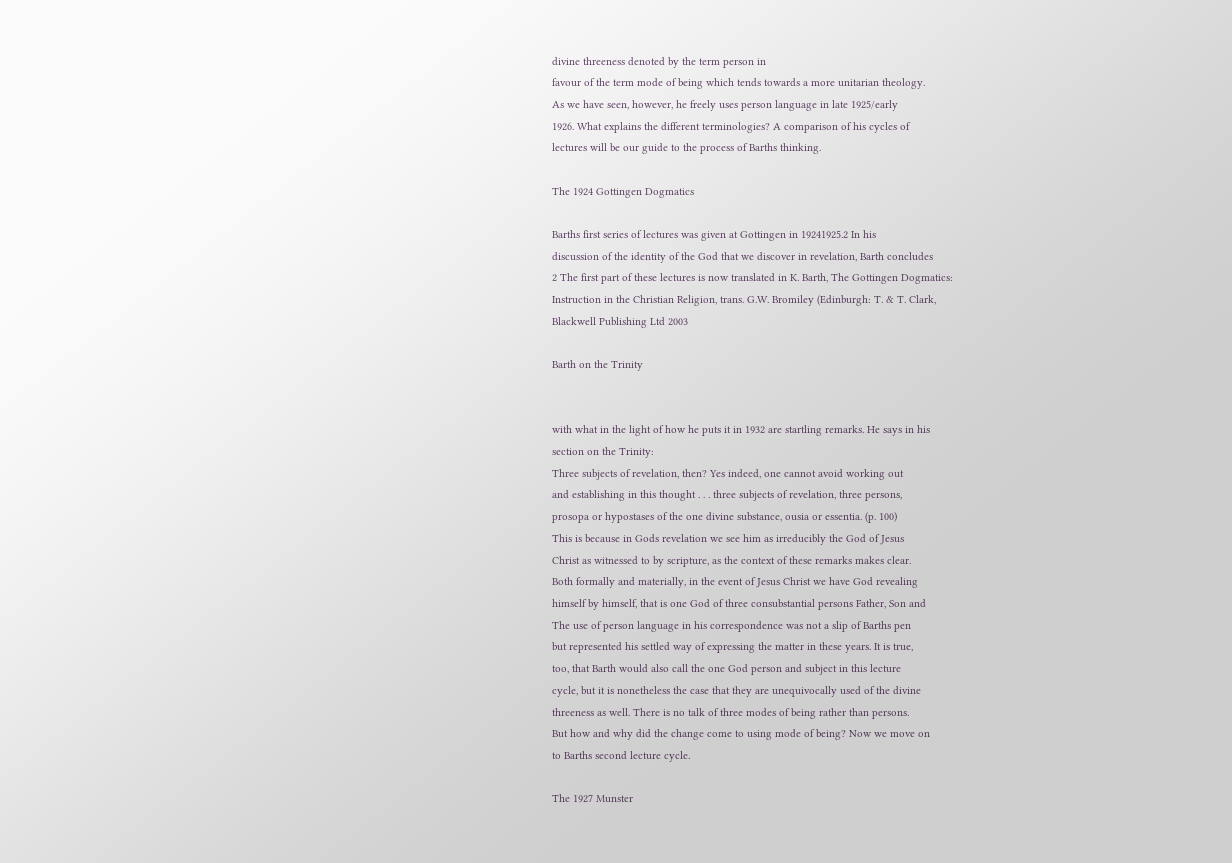divine threeness denoted by the term person in
favour of the term mode of being which tends towards a more unitarian theology.
As we have seen, however, he freely uses person language in late 1925/early
1926. What explains the different terminologies? A comparison of his cycles of
lectures will be our guide to the process of Barths thinking.

The 1924 Gottingen Dogmatics

Barths first series of lectures was given at Gottingen in 19241925.2 In his
discussion of the identity of the God that we discover in revelation, Barth concludes
2 The first part of these lectures is now translated in K. Barth, The Gottingen Dogmatics:
Instruction in the Christian Religion, trans. G.W. Bromiley (Edinburgh: T. & T. Clark,
Blackwell Publishing Ltd 2003

Barth on the Trinity


with what in the light of how he puts it in 1932 are startling remarks. He says in his
section on the Trinity:
Three subjects of revelation, then? Yes indeed, one cannot avoid working out
and establishing in this thought . . . three subjects of revelation, three persons,
prosopa or hypostases of the one divine substance, ousia or essentia. (p. 100)
This is because in Gods revelation we see him as irreducibly the God of Jesus
Christ as witnessed to by scripture, as the context of these remarks makes clear.
Both formally and materially, in the event of Jesus Christ we have God revealing
himself by himself, that is one God of three consubstantial persons Father, Son and
The use of person language in his correspondence was not a slip of Barths pen
but represented his settled way of expressing the matter in these years. It is true,
too, that Barth would also call the one God person and subject in this lecture
cycle, but it is nonetheless the case that they are unequivocally used of the divine
threeness as well. There is no talk of three modes of being rather than persons.
But how and why did the change come to using mode of being? Now we move on
to Barths second lecture cycle.

The 1927 Munster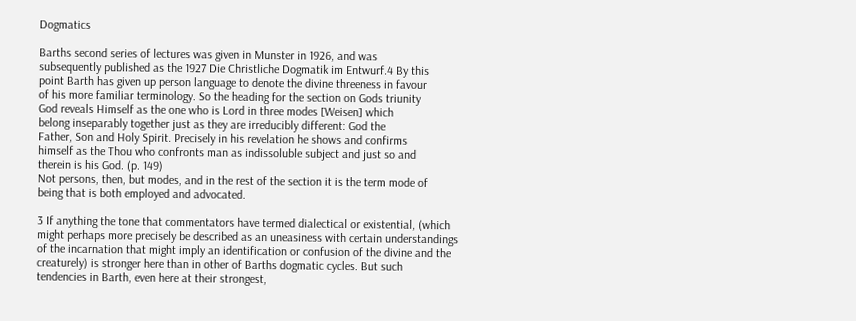Dogmatics

Barths second series of lectures was given in Munster in 1926, and was
subsequently published as the 1927 Die Christliche Dogmatik im Entwurf.4 By this
point Barth has given up person language to denote the divine threeness in favour
of his more familiar terminology. So the heading for the section on Gods triunity
God reveals Himself as the one who is Lord in three modes [Weisen] which
belong inseparably together just as they are irreducibly different: God the
Father, Son and Holy Spirit. Precisely in his revelation he shows and confirms
himself as the Thou who confronts man as indissoluble subject and just so and
therein is his God. (p. 149)
Not persons, then, but modes, and in the rest of the section it is the term mode of
being that is both employed and advocated.

3 If anything the tone that commentators have termed dialectical or existential, (which
might perhaps more precisely be described as an uneasiness with certain understandings
of the incarnation that might imply an identification or confusion of the divine and the
creaturely) is stronger here than in other of Barths dogmatic cycles. But such
tendencies in Barth, even here at their strongest,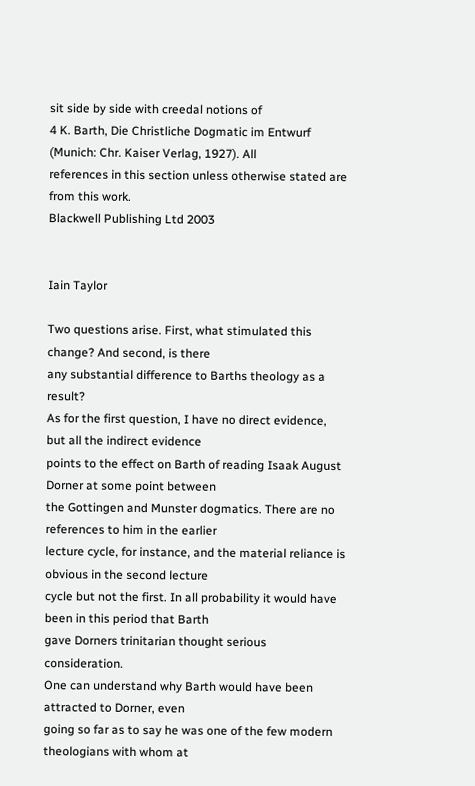sit side by side with creedal notions of
4 K. Barth, Die Christliche Dogmatic im Entwurf (Munich: Chr. Kaiser Verlag, 1927). All
references in this section unless otherwise stated are from this work.
Blackwell Publishing Ltd 2003


Iain Taylor

Two questions arise. First, what stimulated this change? And second, is there
any substantial difference to Barths theology as a result?
As for the first question, I have no direct evidence, but all the indirect evidence
points to the effect on Barth of reading Isaak August Dorner at some point between
the Gottingen and Munster dogmatics. There are no references to him in the earlier
lecture cycle, for instance, and the material reliance is obvious in the second lecture
cycle but not the first. In all probability it would have been in this period that Barth
gave Dorners trinitarian thought serious consideration.
One can understand why Barth would have been attracted to Dorner, even
going so far as to say he was one of the few modern theologians with whom at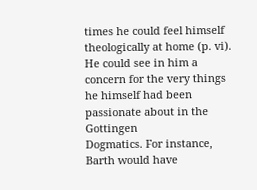times he could feel himself theologically at home (p. vi). He could see in him a
concern for the very things he himself had been passionate about in the Gottingen
Dogmatics. For instance, Barth would have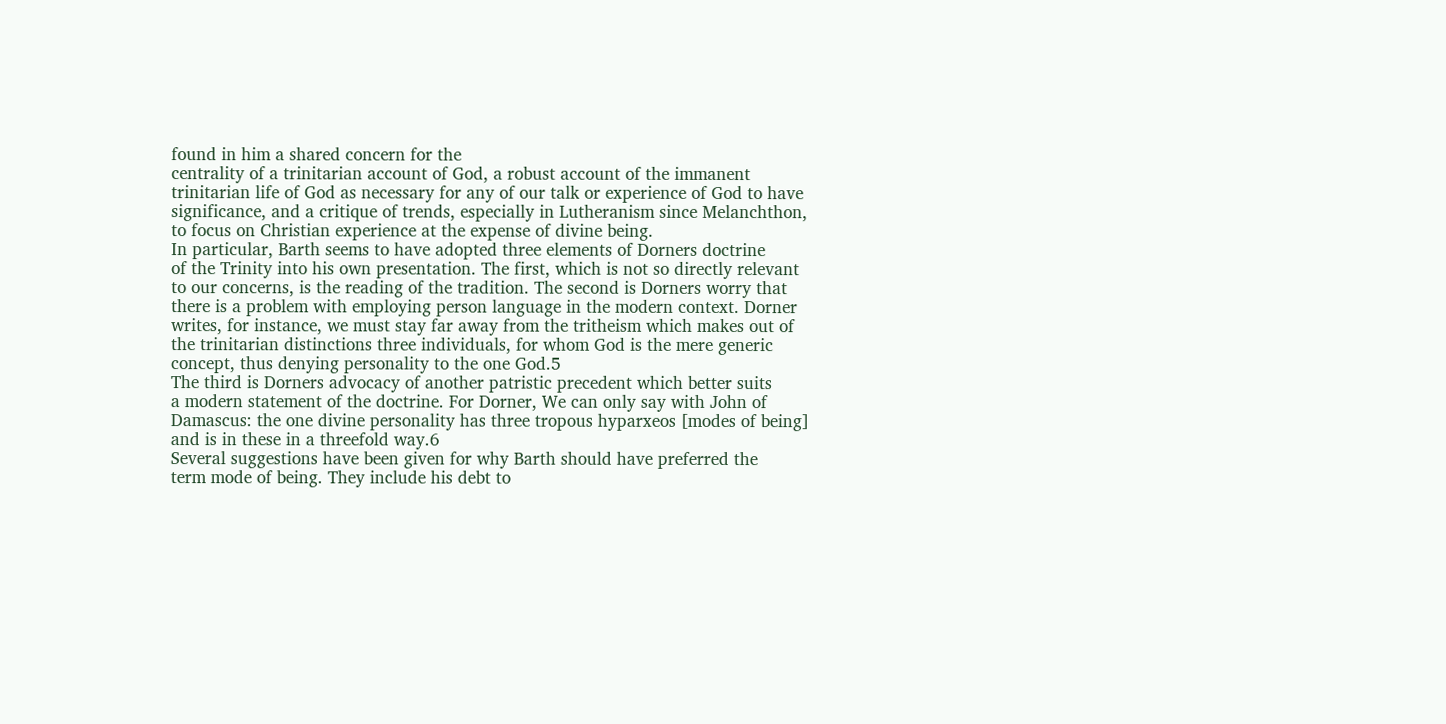found in him a shared concern for the
centrality of a trinitarian account of God, a robust account of the immanent
trinitarian life of God as necessary for any of our talk or experience of God to have
significance, and a critique of trends, especially in Lutheranism since Melanchthon,
to focus on Christian experience at the expense of divine being.
In particular, Barth seems to have adopted three elements of Dorners doctrine
of the Trinity into his own presentation. The first, which is not so directly relevant
to our concerns, is the reading of the tradition. The second is Dorners worry that
there is a problem with employing person language in the modern context. Dorner
writes, for instance, we must stay far away from the tritheism which makes out of
the trinitarian distinctions three individuals, for whom God is the mere generic
concept, thus denying personality to the one God.5
The third is Dorners advocacy of another patristic precedent which better suits
a modern statement of the doctrine. For Dorner, We can only say with John of
Damascus: the one divine personality has three tropous hyparxeos [modes of being]
and is in these in a threefold way.6
Several suggestions have been given for why Barth should have preferred the
term mode of being. They include his debt to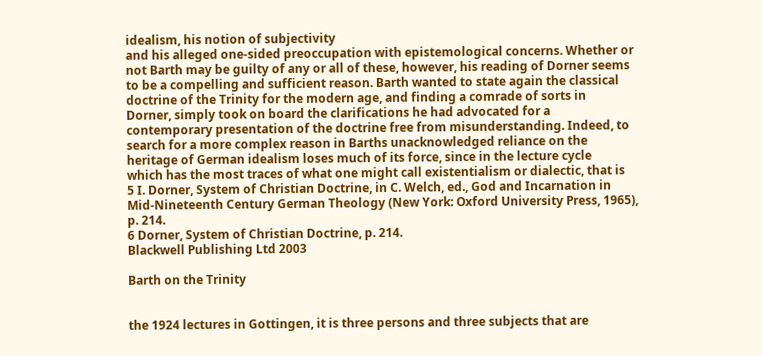idealism, his notion of subjectivity
and his alleged one-sided preoccupation with epistemological concerns. Whether or
not Barth may be guilty of any or all of these, however, his reading of Dorner seems
to be a compelling and sufficient reason. Barth wanted to state again the classical
doctrine of the Trinity for the modern age, and finding a comrade of sorts in
Dorner, simply took on board the clarifications he had advocated for a
contemporary presentation of the doctrine free from misunderstanding. Indeed, to
search for a more complex reason in Barths unacknowledged reliance on the
heritage of German idealism loses much of its force, since in the lecture cycle
which has the most traces of what one might call existentialism or dialectic, that is
5 I. Dorner, System of Christian Doctrine, in C. Welch, ed., God and Incarnation in
Mid-Nineteenth Century German Theology (New York: Oxford University Press, 1965),
p. 214.
6 Dorner, System of Christian Doctrine, p. 214.
Blackwell Publishing Ltd 2003

Barth on the Trinity


the 1924 lectures in Gottingen, it is three persons and three subjects that are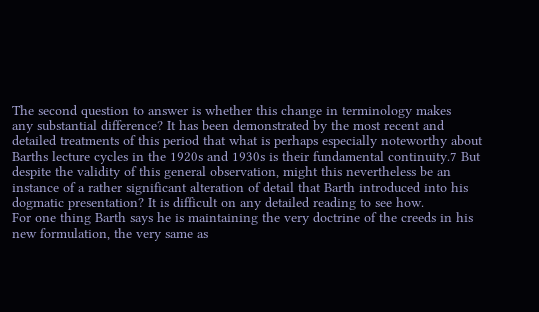The second question to answer is whether this change in terminology makes
any substantial difference? It has been demonstrated by the most recent and
detailed treatments of this period that what is perhaps especially noteworthy about
Barths lecture cycles in the 1920s and 1930s is their fundamental continuity.7 But
despite the validity of this general observation, might this nevertheless be an
instance of a rather significant alteration of detail that Barth introduced into his
dogmatic presentation? It is difficult on any detailed reading to see how.
For one thing Barth says he is maintaining the very doctrine of the creeds in his
new formulation, the very same as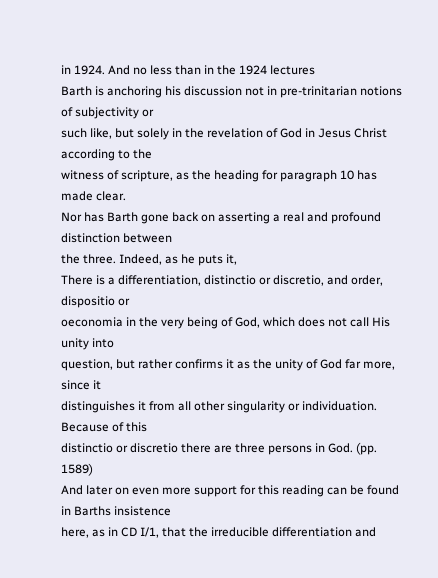in 1924. And no less than in the 1924 lectures
Barth is anchoring his discussion not in pre-trinitarian notions of subjectivity or
such like, but solely in the revelation of God in Jesus Christ according to the
witness of scripture, as the heading for paragraph 10 has made clear.
Nor has Barth gone back on asserting a real and profound distinction between
the three. Indeed, as he puts it,
There is a differentiation, distinctio or discretio, and order, dispositio or
oeconomia in the very being of God, which does not call His unity into
question, but rather confirms it as the unity of God far more, since it
distinguishes it from all other singularity or individuation. Because of this
distinctio or discretio there are three persons in God. (pp. 1589)
And later on even more support for this reading can be found in Barths insistence
here, as in CD I/1, that the irreducible differentiation and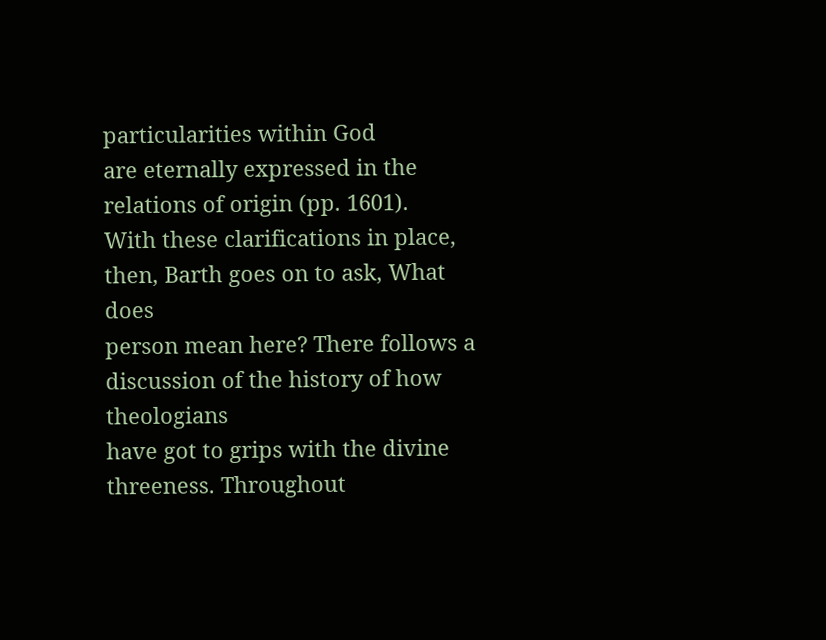particularities within God
are eternally expressed in the relations of origin (pp. 1601).
With these clarifications in place, then, Barth goes on to ask, What does
person mean here? There follows a discussion of the history of how theologians
have got to grips with the divine threeness. Throughout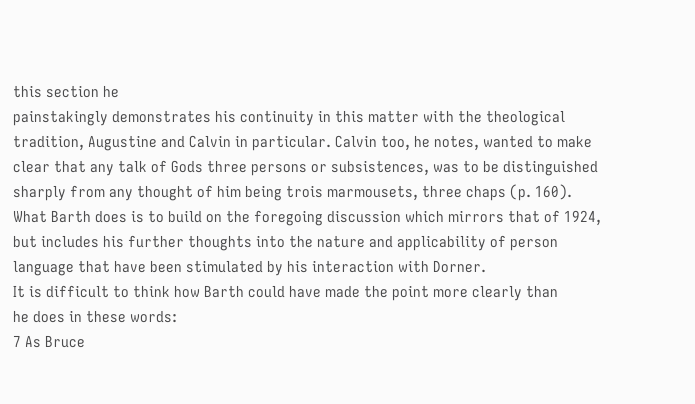this section he
painstakingly demonstrates his continuity in this matter with the theological
tradition, Augustine and Calvin in particular. Calvin too, he notes, wanted to make
clear that any talk of Gods three persons or subsistences, was to be distinguished
sharply from any thought of him being trois marmousets, three chaps (p. 160).
What Barth does is to build on the foregoing discussion which mirrors that of 1924,
but includes his further thoughts into the nature and applicability of person
language that have been stimulated by his interaction with Dorner.
It is difficult to think how Barth could have made the point more clearly than
he does in these words:
7 As Bruce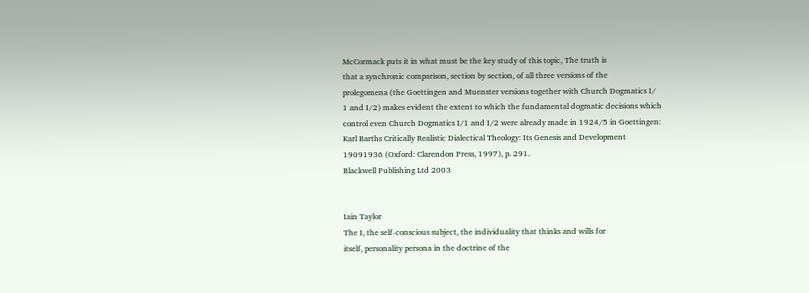McCormack puts it in what must be the key study of this topic, The truth is
that a synchronic comparison, section by section, of all three versions of the
prolegomena (the Goettingen and Muenster versions together with Church Dogmatics I/
1 and I/2) makes evident the extent to which the fundamental dogmatic decisions which
control even Church Dogmatics I/1 and I/2 were already made in 1924/5 in Goettingen:
Karl Barths Critically Realistic Dialectical Theology: Its Genesis and Development
19091936 (Oxford: Clarendon Press, 1997), p. 291.
Blackwell Publishing Ltd 2003


Iain Taylor
The I, the self-conscious subject, the individuality that thinks and wills for
itself, personality persona in the doctrine of the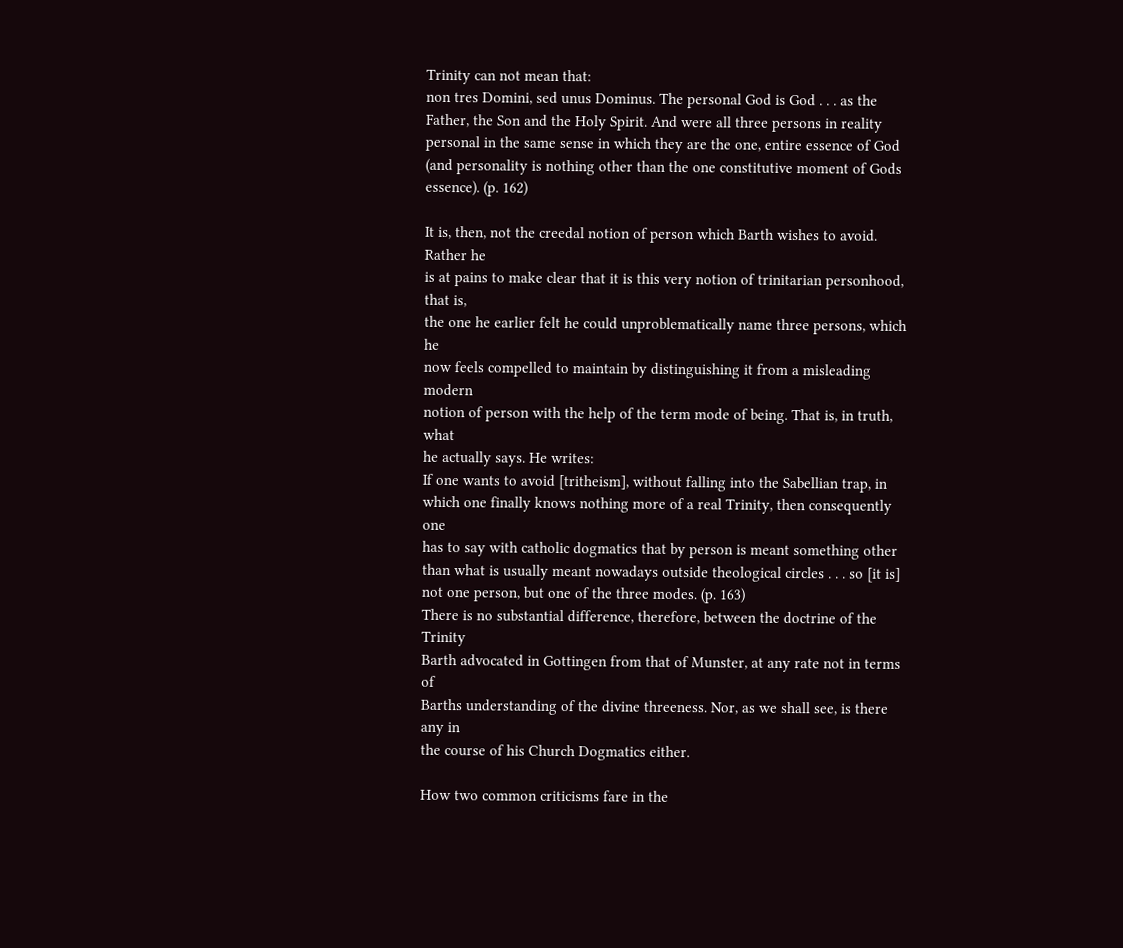Trinity can not mean that:
non tres Domini, sed unus Dominus. The personal God is God . . . as the
Father, the Son and the Holy Spirit. And were all three persons in reality
personal in the same sense in which they are the one, entire essence of God
(and personality is nothing other than the one constitutive moment of Gods
essence). (p. 162)

It is, then, not the creedal notion of person which Barth wishes to avoid. Rather he
is at pains to make clear that it is this very notion of trinitarian personhood, that is,
the one he earlier felt he could unproblematically name three persons, which he
now feels compelled to maintain by distinguishing it from a misleading modern
notion of person with the help of the term mode of being. That is, in truth, what
he actually says. He writes:
If one wants to avoid [tritheism], without falling into the Sabellian trap, in
which one finally knows nothing more of a real Trinity, then consequently one
has to say with catholic dogmatics that by person is meant something other
than what is usually meant nowadays outside theological circles . . . so [it is]
not one person, but one of the three modes. (p. 163)
There is no substantial difference, therefore, between the doctrine of the Trinity
Barth advocated in Gottingen from that of Munster, at any rate not in terms of
Barths understanding of the divine threeness. Nor, as we shall see, is there any in
the course of his Church Dogmatics either.

How two common criticisms fare in the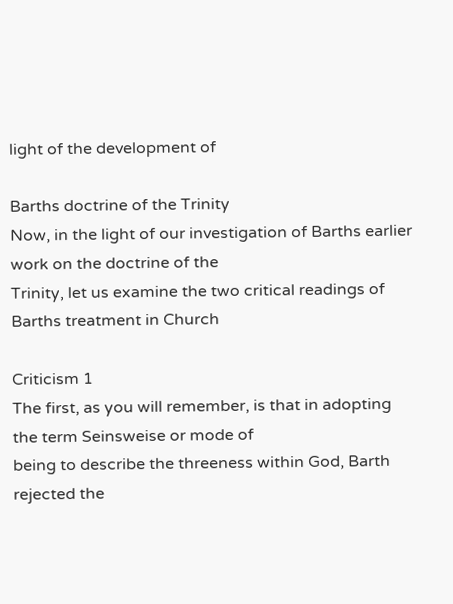light of the development of

Barths doctrine of the Trinity
Now, in the light of our investigation of Barths earlier work on the doctrine of the
Trinity, let us examine the two critical readings of Barths treatment in Church

Criticism 1
The first, as you will remember, is that in adopting the term Seinsweise or mode of
being to describe the threeness within God, Barth rejected the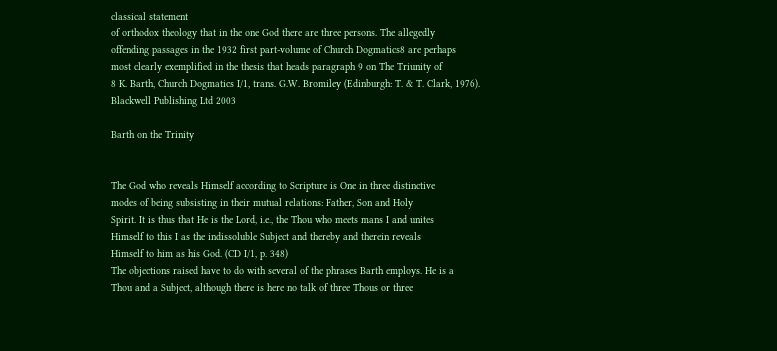classical statement
of orthodox theology that in the one God there are three persons. The allegedly
offending passages in the 1932 first part-volume of Church Dogmatics8 are perhaps
most clearly exemplified in the thesis that heads paragraph 9 on The Triunity of
8 K. Barth, Church Dogmatics I/1, trans. G.W. Bromiley (Edinburgh: T. & T. Clark, 1976).
Blackwell Publishing Ltd 2003

Barth on the Trinity


The God who reveals Himself according to Scripture is One in three distinctive
modes of being subsisting in their mutual relations: Father, Son and Holy
Spirit. It is thus that He is the Lord, i.e., the Thou who meets mans I and unites
Himself to this I as the indissoluble Subject and thereby and therein reveals
Himself to him as his God. (CD I/1, p. 348)
The objections raised have to do with several of the phrases Barth employs. He is a
Thou and a Subject, although there is here no talk of three Thous or three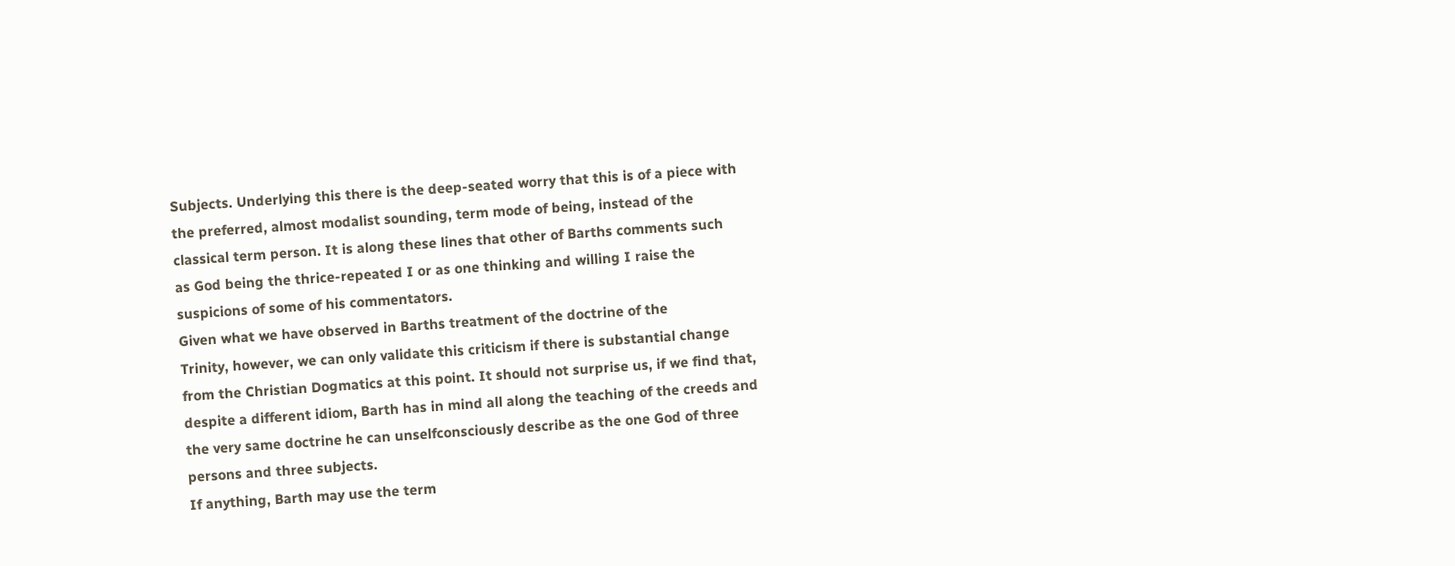Subjects. Underlying this there is the deep-seated worry that this is of a piece with
the preferred, almost modalist sounding, term mode of being, instead of the
classical term person. It is along these lines that other of Barths comments such
as God being the thrice-repeated I or as one thinking and willing I raise the
suspicions of some of his commentators.
Given what we have observed in Barths treatment of the doctrine of the
Trinity, however, we can only validate this criticism if there is substantial change
from the Christian Dogmatics at this point. It should not surprise us, if we find that,
despite a different idiom, Barth has in mind all along the teaching of the creeds and
the very same doctrine he can unselfconsciously describe as the one God of three
persons and three subjects.
If anything, Barth may use the term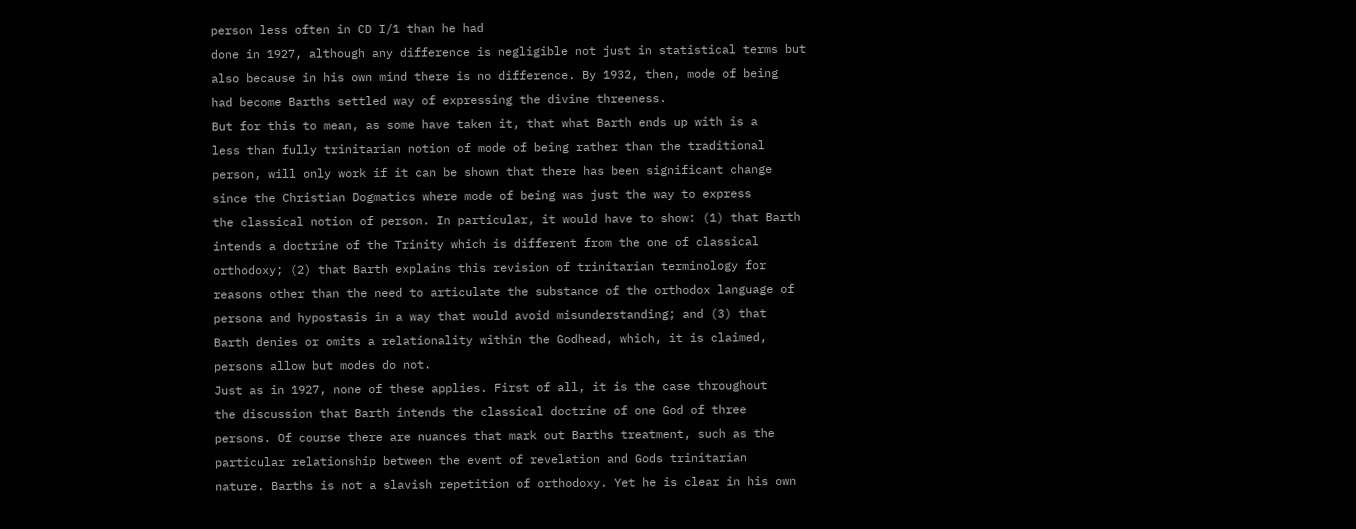person less often in CD I/1 than he had
done in 1927, although any difference is negligible not just in statistical terms but
also because in his own mind there is no difference. By 1932, then, mode of being
had become Barths settled way of expressing the divine threeness.
But for this to mean, as some have taken it, that what Barth ends up with is a
less than fully trinitarian notion of mode of being rather than the traditional
person, will only work if it can be shown that there has been significant change
since the Christian Dogmatics where mode of being was just the way to express
the classical notion of person. In particular, it would have to show: (1) that Barth
intends a doctrine of the Trinity which is different from the one of classical
orthodoxy; (2) that Barth explains this revision of trinitarian terminology for
reasons other than the need to articulate the substance of the orthodox language of
persona and hypostasis in a way that would avoid misunderstanding; and (3) that
Barth denies or omits a relationality within the Godhead, which, it is claimed,
persons allow but modes do not.
Just as in 1927, none of these applies. First of all, it is the case throughout
the discussion that Barth intends the classical doctrine of one God of three
persons. Of course there are nuances that mark out Barths treatment, such as the
particular relationship between the event of revelation and Gods trinitarian
nature. Barths is not a slavish repetition of orthodoxy. Yet he is clear in his own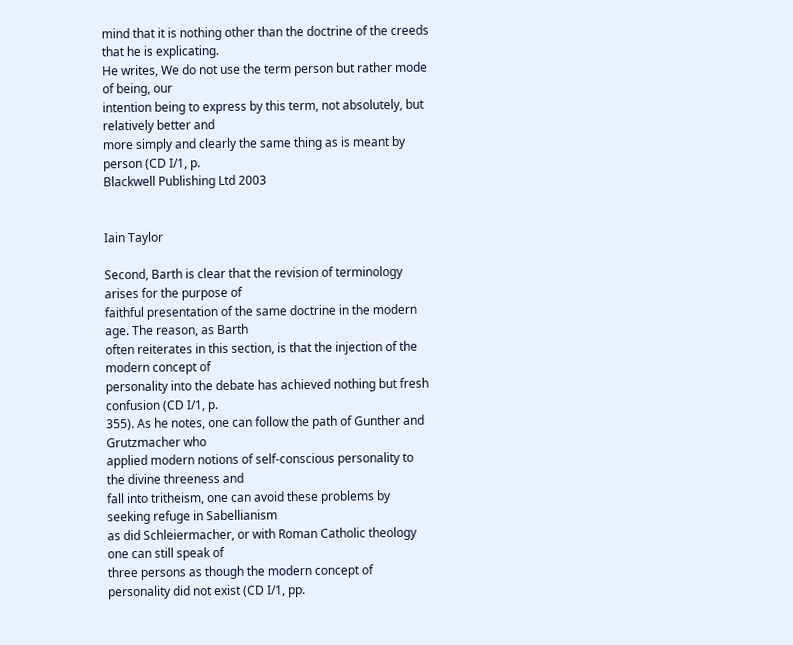mind that it is nothing other than the doctrine of the creeds that he is explicating.
He writes, We do not use the term person but rather mode of being, our
intention being to express by this term, not absolutely, but relatively better and
more simply and clearly the same thing as is meant by person (CD I/1, p.
Blackwell Publishing Ltd 2003


Iain Taylor

Second, Barth is clear that the revision of terminology arises for the purpose of
faithful presentation of the same doctrine in the modern age. The reason, as Barth
often reiterates in this section, is that the injection of the modern concept of
personality into the debate has achieved nothing but fresh confusion (CD I/1, p.
355). As he notes, one can follow the path of Gunther and Grutzmacher who
applied modern notions of self-conscious personality to the divine threeness and
fall into tritheism, one can avoid these problems by seeking refuge in Sabellianism
as did Schleiermacher, or with Roman Catholic theology one can still speak of
three persons as though the modern concept of personality did not exist (CD I/1, pp.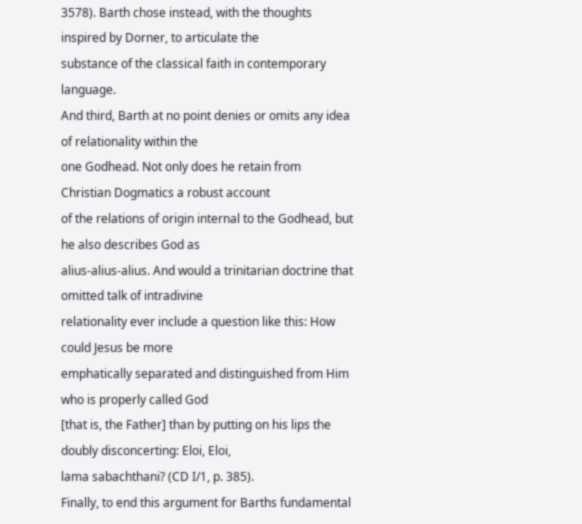3578). Barth chose instead, with the thoughts inspired by Dorner, to articulate the
substance of the classical faith in contemporary language.
And third, Barth at no point denies or omits any idea of relationality within the
one Godhead. Not only does he retain from Christian Dogmatics a robust account
of the relations of origin internal to the Godhead, but he also describes God as
alius-alius-alius. And would a trinitarian doctrine that omitted talk of intradivine
relationality ever include a question like this: How could Jesus be more
emphatically separated and distinguished from Him who is properly called God
[that is, the Father] than by putting on his lips the doubly disconcerting: Eloi, Eloi,
lama sabachthani? (CD I/1, p. 385).
Finally, to end this argument for Barths fundamental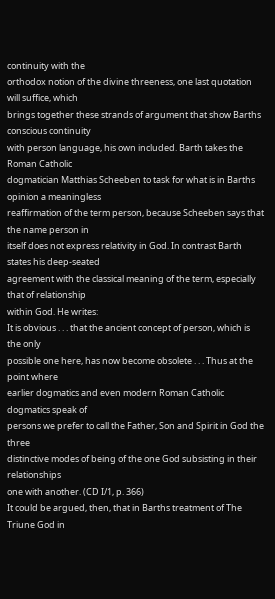continuity with the
orthodox notion of the divine threeness, one last quotation will suffice, which
brings together these strands of argument that show Barths conscious continuity
with person language, his own included. Barth takes the Roman Catholic
dogmatician Matthias Scheeben to task for what is in Barths opinion a meaningless
reaffirmation of the term person, because Scheeben says that the name person in
itself does not express relativity in God. In contrast Barth states his deep-seated
agreement with the classical meaning of the term, especially that of relationship
within God. He writes:
It is obvious . . . that the ancient concept of person, which is the only
possible one here, has now become obsolete . . . Thus at the point where
earlier dogmatics and even modern Roman Catholic dogmatics speak of
persons we prefer to call the Father, Son and Spirit in God the three
distinctive modes of being of the one God subsisting in their relationships
one with another. (CD I/1, p. 366)
It could be argued, then, that in Barths treatment of The Triune God in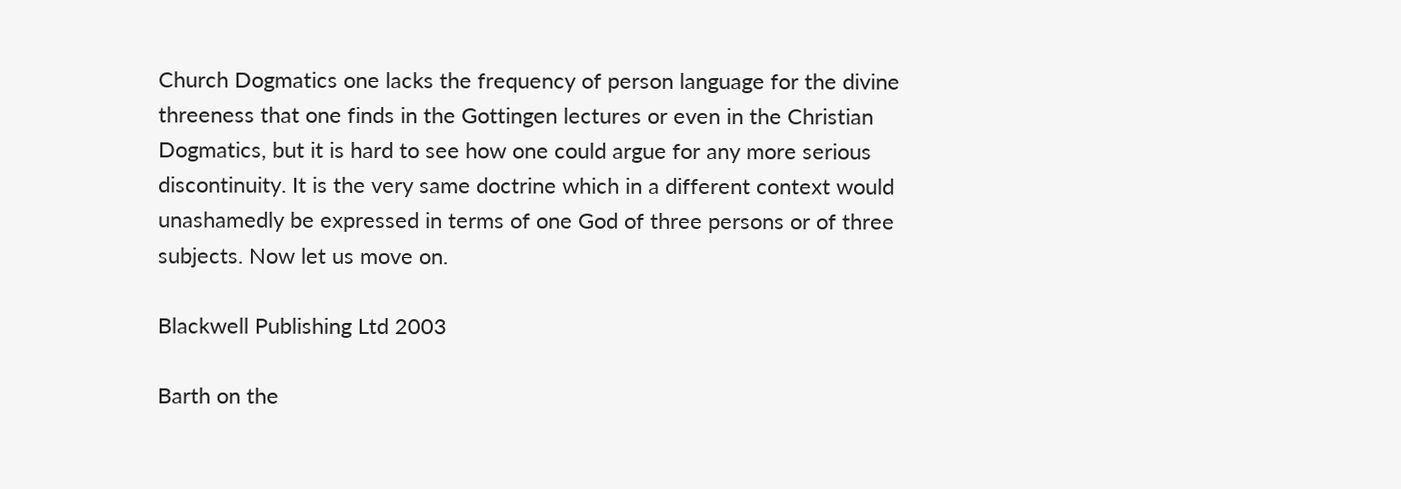Church Dogmatics one lacks the frequency of person language for the divine
threeness that one finds in the Gottingen lectures or even in the Christian
Dogmatics, but it is hard to see how one could argue for any more serious
discontinuity. It is the very same doctrine which in a different context would
unashamedly be expressed in terms of one God of three persons or of three
subjects. Now let us move on.

Blackwell Publishing Ltd 2003

Barth on the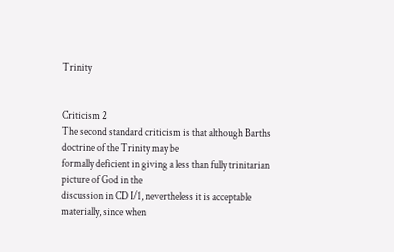Trinity


Criticism 2
The second standard criticism is that although Barths doctrine of the Trinity may be
formally deficient in giving a less than fully trinitarian picture of God in the
discussion in CD I/1, nevertheless it is acceptable materially, since when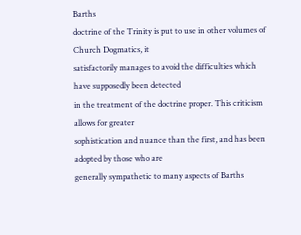Barths
doctrine of the Trinity is put to use in other volumes of Church Dogmatics, it
satisfactorily manages to avoid the difficulties which have supposedly been detected
in the treatment of the doctrine proper. This criticism allows for greater
sophistication and nuance than the first, and has been adopted by those who are
generally sympathetic to many aspects of Barths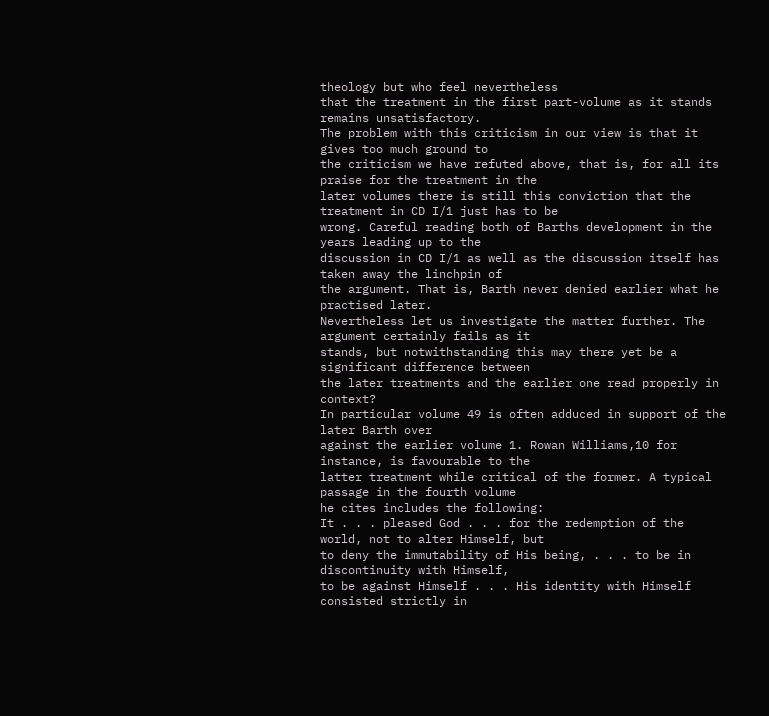theology but who feel nevertheless
that the treatment in the first part-volume as it stands remains unsatisfactory.
The problem with this criticism in our view is that it gives too much ground to
the criticism we have refuted above, that is, for all its praise for the treatment in the
later volumes there is still this conviction that the treatment in CD I/1 just has to be
wrong. Careful reading both of Barths development in the years leading up to the
discussion in CD I/1 as well as the discussion itself has taken away the linchpin of
the argument. That is, Barth never denied earlier what he practised later.
Nevertheless let us investigate the matter further. The argument certainly fails as it
stands, but notwithstanding this may there yet be a significant difference between
the later treatments and the earlier one read properly in context?
In particular volume 49 is often adduced in support of the later Barth over
against the earlier volume 1. Rowan Williams,10 for instance, is favourable to the
latter treatment while critical of the former. A typical passage in the fourth volume
he cites includes the following:
It . . . pleased God . . . for the redemption of the world, not to alter Himself, but
to deny the immutability of His being, . . . to be in discontinuity with Himself,
to be against Himself . . . His identity with Himself consisted strictly in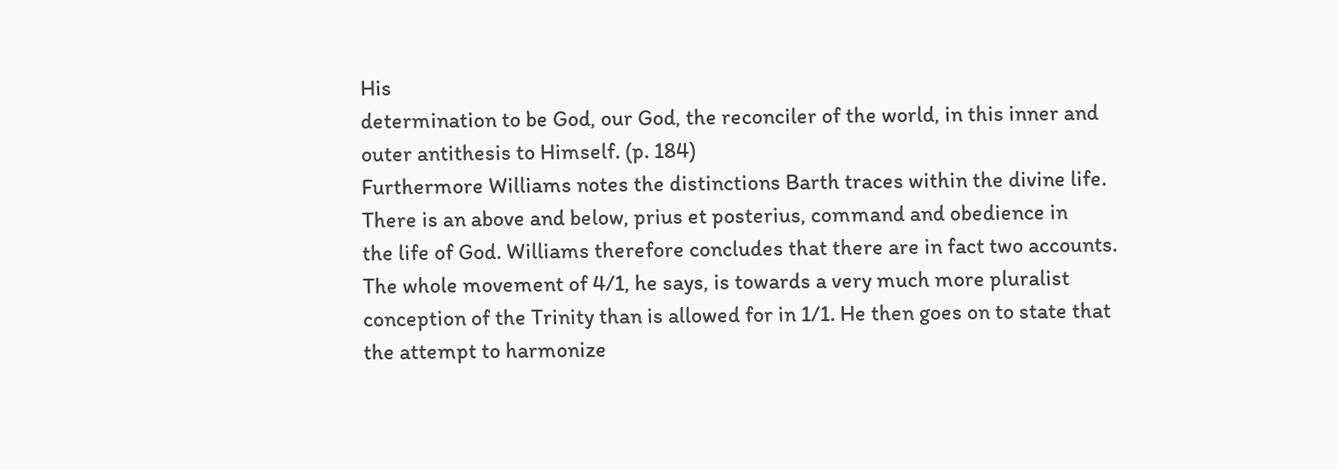His
determination to be God, our God, the reconciler of the world, in this inner and
outer antithesis to Himself. (p. 184)
Furthermore Williams notes the distinctions Barth traces within the divine life.
There is an above and below, prius et posterius, command and obedience in
the life of God. Williams therefore concludes that there are in fact two accounts.
The whole movement of 4/1, he says, is towards a very much more pluralist
conception of the Trinity than is allowed for in 1/1. He then goes on to state that
the attempt to harmonize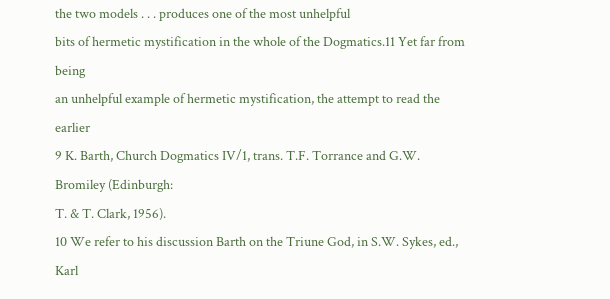the two models . . . produces one of the most unhelpful
bits of hermetic mystification in the whole of the Dogmatics.11 Yet far from being
an unhelpful example of hermetic mystification, the attempt to read the earlier
9 K. Barth, Church Dogmatics IV/1, trans. T.F. Torrance and G.W. Bromiley (Edinburgh:
T. & T. Clark, 1956).
10 We refer to his discussion Barth on the Triune God, in S.W. Sykes, ed., Karl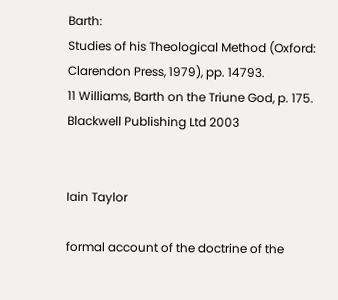Barth:
Studies of his Theological Method (Oxford: Clarendon Press, 1979), pp. 14793.
11 Williams, Barth on the Triune God, p. 175.
Blackwell Publishing Ltd 2003


Iain Taylor

formal account of the doctrine of the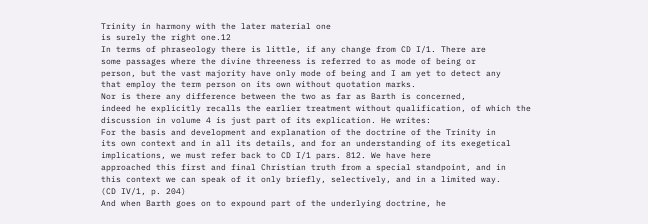Trinity in harmony with the later material one
is surely the right one.12
In terms of phraseology there is little, if any change from CD I/1. There are
some passages where the divine threeness is referred to as mode of being or
person, but the vast majority have only mode of being and I am yet to detect any
that employ the term person on its own without quotation marks.
Nor is there any difference between the two as far as Barth is concerned,
indeed he explicitly recalls the earlier treatment without qualification, of which the
discussion in volume 4 is just part of its explication. He writes:
For the basis and development and explanation of the doctrine of the Trinity in
its own context and in all its details, and for an understanding of its exegetical
implications, we must refer back to CD I/1 pars. 812. We have here
approached this first and final Christian truth from a special standpoint, and in
this context we can speak of it only briefly, selectively, and in a limited way.
(CD IV/1, p. 204)
And when Barth goes on to expound part of the underlying doctrine, he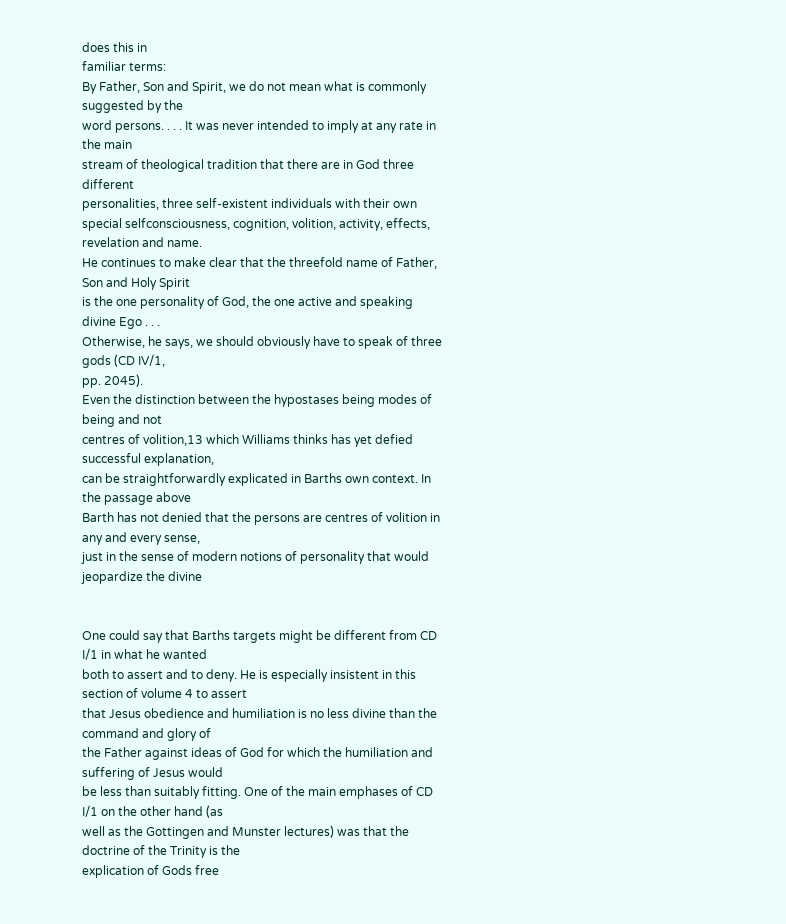does this in
familiar terms:
By Father, Son and Spirit, we do not mean what is commonly suggested by the
word persons. . . . It was never intended to imply at any rate in the main
stream of theological tradition that there are in God three different
personalities, three self-existent individuals with their own special selfconsciousness, cognition, volition, activity, effects, revelation and name.
He continues to make clear that the threefold name of Father, Son and Holy Spirit
is the one personality of God, the one active and speaking divine Ego . . .
Otherwise, he says, we should obviously have to speak of three gods (CD IV/1,
pp. 2045).
Even the distinction between the hypostases being modes of being and not
centres of volition,13 which Williams thinks has yet defied successful explanation,
can be straightforwardly explicated in Barths own context. In the passage above
Barth has not denied that the persons are centres of volition in any and every sense,
just in the sense of modern notions of personality that would jeopardize the divine


One could say that Barths targets might be different from CD I/1 in what he wanted
both to assert and to deny. He is especially insistent in this section of volume 4 to assert
that Jesus obedience and humiliation is no less divine than the command and glory of
the Father against ideas of God for which the humiliation and suffering of Jesus would
be less than suitably fitting. One of the main emphases of CD I/1 on the other hand (as
well as the Gottingen and Munster lectures) was that the doctrine of the Trinity is the
explication of Gods free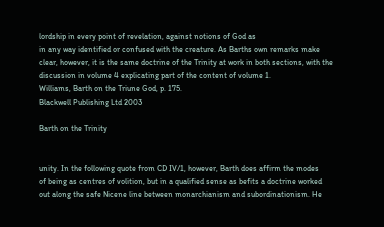lordship in every point of revelation, against notions of God as
in any way identified or confused with the creature. As Barths own remarks make
clear, however, it is the same doctrine of the Trinity at work in both sections, with the
discussion in volume 4 explicating part of the content of volume 1.
Williams, Barth on the Triune God, p. 175.
Blackwell Publishing Ltd 2003

Barth on the Trinity


unity. In the following quote from CD IV/1, however, Barth does affirm the modes
of being as centres of volition, but in a qualified sense as befits a doctrine worked
out along the safe Nicene line between monarchianism and subordinationism. He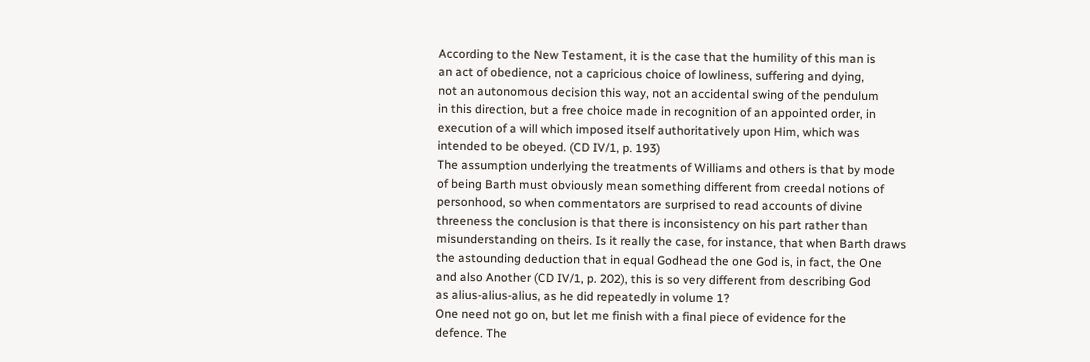According to the New Testament, it is the case that the humility of this man is
an act of obedience, not a capricious choice of lowliness, suffering and dying,
not an autonomous decision this way, not an accidental swing of the pendulum
in this direction, but a free choice made in recognition of an appointed order, in
execution of a will which imposed itself authoritatively upon Him, which was
intended to be obeyed. (CD IV/1, p. 193)
The assumption underlying the treatments of Williams and others is that by mode
of being Barth must obviously mean something different from creedal notions of
personhood, so when commentators are surprised to read accounts of divine
threeness the conclusion is that there is inconsistency on his part rather than
misunderstanding on theirs. Is it really the case, for instance, that when Barth draws
the astounding deduction that in equal Godhead the one God is, in fact, the One
and also Another (CD IV/1, p. 202), this is so very different from describing God
as alius-alius-alius, as he did repeatedly in volume 1?
One need not go on, but let me finish with a final piece of evidence for the
defence. The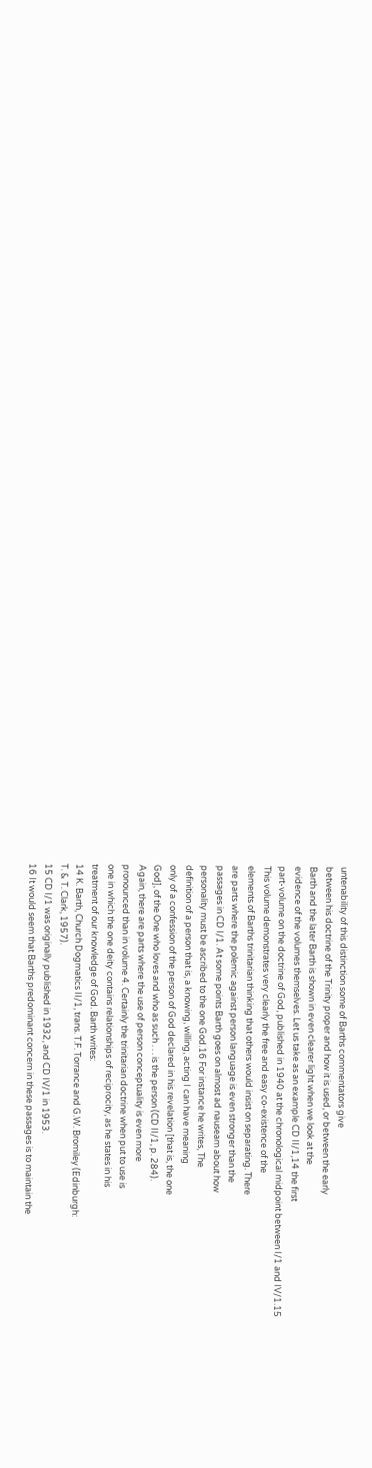untenability of this distinction some of Barths commentators give
between his doctrine of the Trinity proper and how it is used, or between the early
Barth and the later Barth is shown in even clearer light when we look at the
evidence of the volumes themselves. Let us take as an example CD II/1,14 the first
part-volume on the doctrine of God, published in 1940 at the chronological midpoint between I/1 and IV/1.15
This volume demonstrates very clearly the free and easy co-existence of the
elements of Barths trinitarian thinking that others would insist on separating. There
are parts where the polemic against person language is even stronger than the
passages in CD I/1. At some points Barth goes on almost ad nauseam about how
personality must be ascribed to the one God.16 For instance he writes, The
definition of a person that is, a knowing, willing, acting I can have meaning
only of a confession of the person of God declared in his revelation [that is, the one
God], of the One who loves and who as such . . . is the person (CD II/1, p. 284).
Again, there are parts where the use of person conceptuality is even more
pronounced than in volume 4. Certainly the trinitarian doctrine when put to use is
one in which the one deity contains relationships of reciprocity, as he states in his
treatment of our knowledge of God. Barth writes:
14 K. Barth, Church Dogmatics II/1, trans. T.F. Torrance and G.W. Bromiley (Edinburgh:
T. & T. Clark, 1957).
15 CD I/1 was originally published in 1932, and CD IV/1 in 1953.
16 It would seem that Barths predominant concern in these passages is to maintain the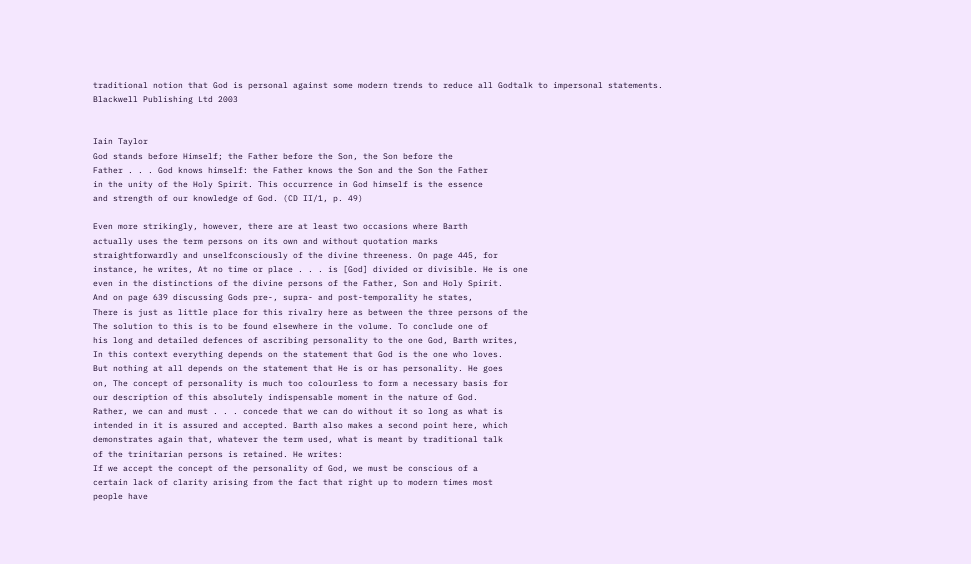traditional notion that God is personal against some modern trends to reduce all Godtalk to impersonal statements.
Blackwell Publishing Ltd 2003


Iain Taylor
God stands before Himself; the Father before the Son, the Son before the
Father . . . God knows himself: the Father knows the Son and the Son the Father
in the unity of the Holy Spirit. This occurrence in God himself is the essence
and strength of our knowledge of God. (CD II/1, p. 49)

Even more strikingly, however, there are at least two occasions where Barth
actually uses the term persons on its own and without quotation marks
straightforwardly and unselfconsciously of the divine threeness. On page 445, for
instance, he writes, At no time or place . . . is [God] divided or divisible. He is one
even in the distinctions of the divine persons of the Father, Son and Holy Spirit.
And on page 639 discussing Gods pre-, supra- and post-temporality he states,
There is just as little place for this rivalry here as between the three persons of the
The solution to this is to be found elsewhere in the volume. To conclude one of
his long and detailed defences of ascribing personality to the one God, Barth writes,
In this context everything depends on the statement that God is the one who loves.
But nothing at all depends on the statement that He is or has personality. He goes
on, The concept of personality is much too colourless to form a necessary basis for
our description of this absolutely indispensable moment in the nature of God.
Rather, we can and must . . . concede that we can do without it so long as what is
intended in it is assured and accepted. Barth also makes a second point here, which
demonstrates again that, whatever the term used, what is meant by traditional talk
of the trinitarian persons is retained. He writes:
If we accept the concept of the personality of God, we must be conscious of a
certain lack of clarity arising from the fact that right up to modern times most
people have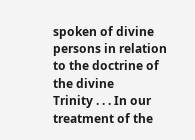spoken of divine persons in relation to the doctrine of the divine
Trinity . . . In our treatment of the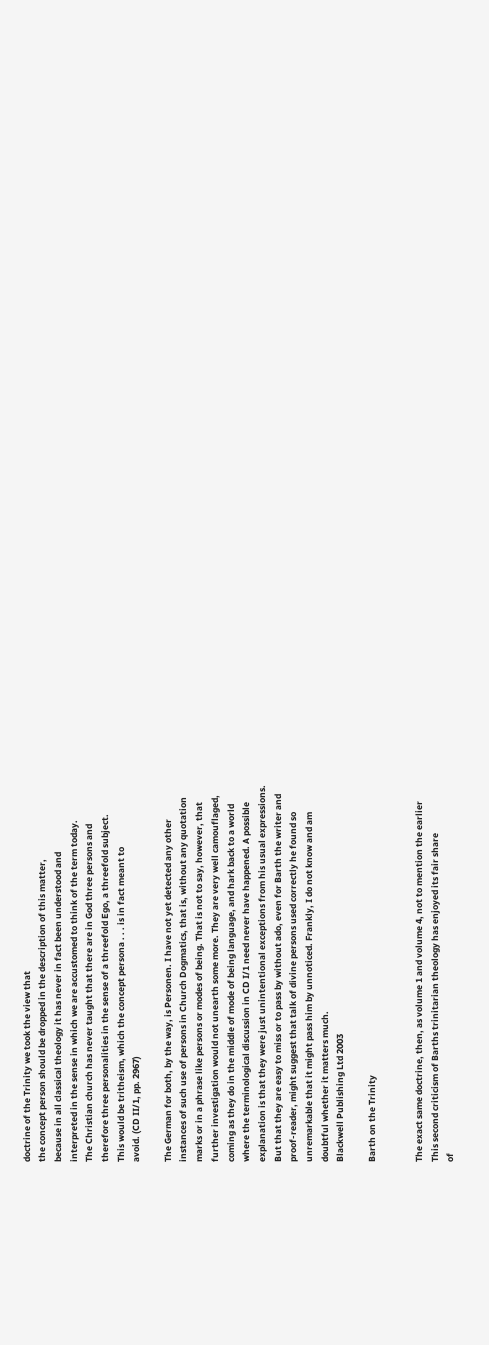doctrine of the Trinity we took the view that
the concept person should be dropped in the description of this matter,
because in all classical theology it has never in fact been understood and
interpreted in the sense in which we are accustomed to think of the term today.
The Christian church has never taught that there are in God three persons and
therefore three personalities in the sense of a threefold Ego, a threefold subject.
This would be tritheism, which the concept persona . . . is in fact meant to
avoid. (CD II/1, pp. 2967)

The German for both, by the way, is Personen. I have not yet detected any other
instances of such use of persons in Church Dogmatics, that is, without any quotation
marks or in a phrase like persons or modes of being. That is not to say, however, that
further investigation would not unearth some more. They are very well camouflaged,
coming as they do in the middle of mode of being language, and hark back to a world
where the terminological discussion in CD I/1 need never have happened. A possible
explanation is that they were just unintentional exceptions from his usual expressions.
But that they are easy to miss or to pass by without ado, even for Barth the writer and
proof-reader, might suggest that talk of divine persons used correctly he found so
unremarkable that it might pass him by unnoticed. Frankly, I do not know and am
doubtful whether it matters much.
Blackwell Publishing Ltd 2003

Barth on the Trinity


The exact same doctrine, then, as volume 1 and volume 4, not to mention the earlier
This second criticism of Barths trinitarian theology has enjoyed its fair share
of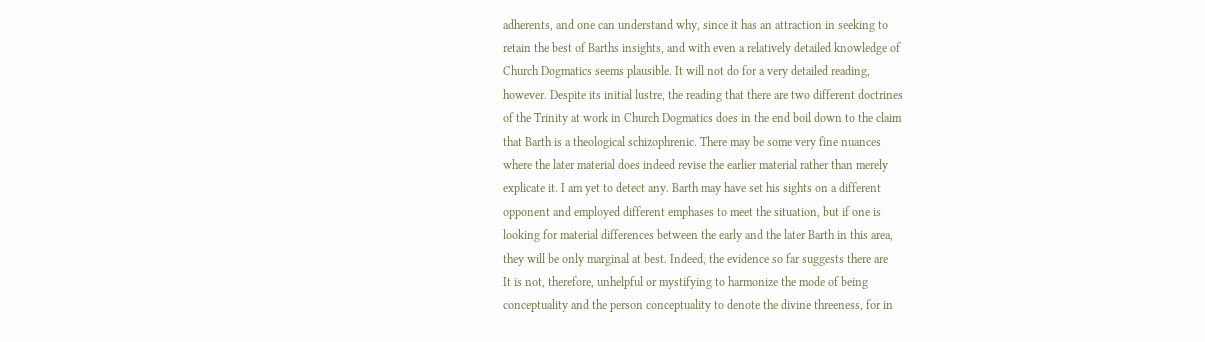adherents, and one can understand why, since it has an attraction in seeking to
retain the best of Barths insights, and with even a relatively detailed knowledge of
Church Dogmatics seems plausible. It will not do for a very detailed reading,
however. Despite its initial lustre, the reading that there are two different doctrines
of the Trinity at work in Church Dogmatics does in the end boil down to the claim
that Barth is a theological schizophrenic. There may be some very fine nuances
where the later material does indeed revise the earlier material rather than merely
explicate it. I am yet to detect any. Barth may have set his sights on a different
opponent and employed different emphases to meet the situation, but if one is
looking for material differences between the early and the later Barth in this area,
they will be only marginal at best. Indeed, the evidence so far suggests there are
It is not, therefore, unhelpful or mystifying to harmonize the mode of being
conceptuality and the person conceptuality to denote the divine threeness, for in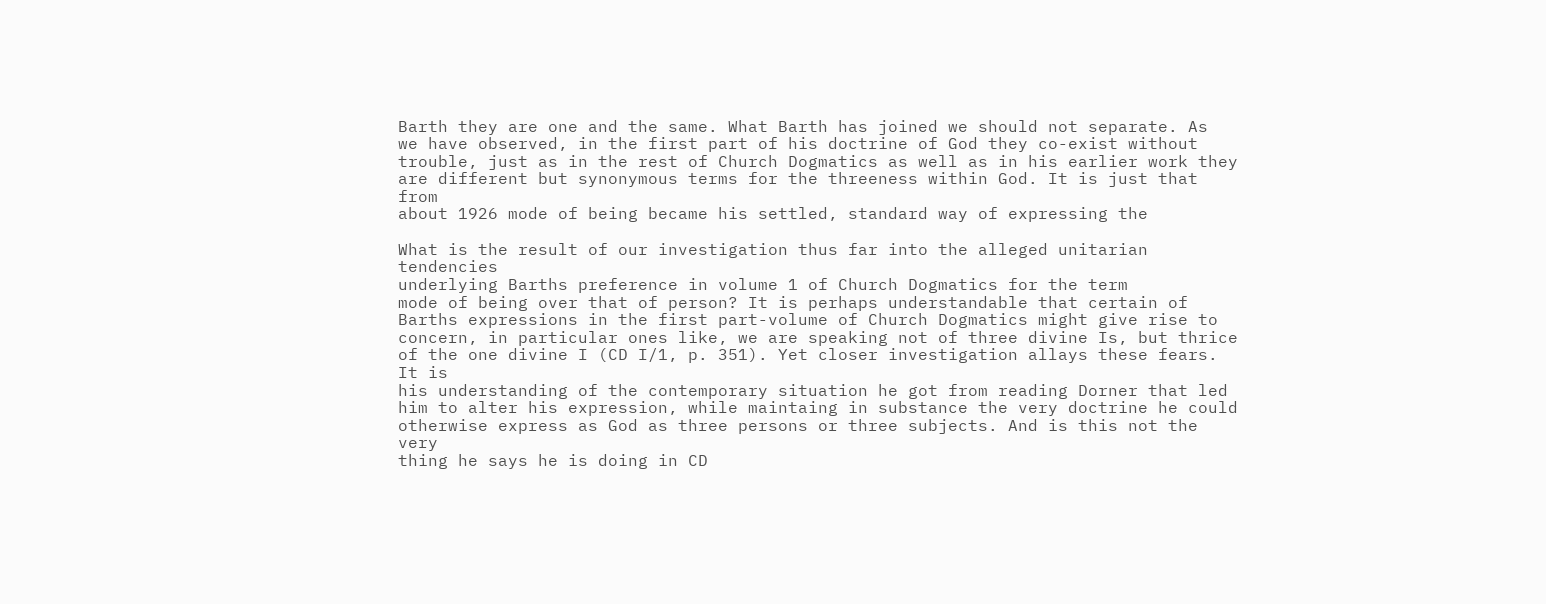Barth they are one and the same. What Barth has joined we should not separate. As
we have observed, in the first part of his doctrine of God they co-exist without
trouble, just as in the rest of Church Dogmatics as well as in his earlier work they
are different but synonymous terms for the threeness within God. It is just that from
about 1926 mode of being became his settled, standard way of expressing the

What is the result of our investigation thus far into the alleged unitarian tendencies
underlying Barths preference in volume 1 of Church Dogmatics for the term
mode of being over that of person? It is perhaps understandable that certain of
Barths expressions in the first part-volume of Church Dogmatics might give rise to
concern, in particular ones like, we are speaking not of three divine Is, but thrice
of the one divine I (CD I/1, p. 351). Yet closer investigation allays these fears. It is
his understanding of the contemporary situation he got from reading Dorner that led
him to alter his expression, while maintaing in substance the very doctrine he could
otherwise express as God as three persons or three subjects. And is this not the very
thing he says he is doing in CD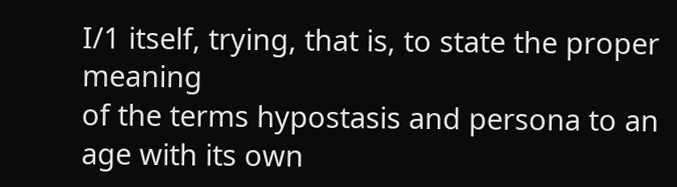I/1 itself, trying, that is, to state the proper meaning
of the terms hypostasis and persona to an age with its own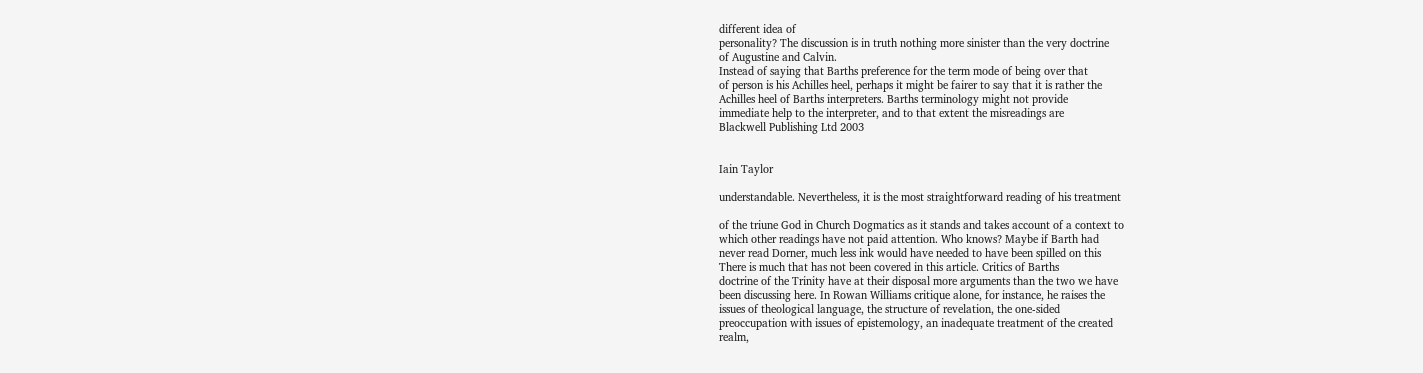different idea of
personality? The discussion is in truth nothing more sinister than the very doctrine
of Augustine and Calvin.
Instead of saying that Barths preference for the term mode of being over that
of person is his Achilles heel, perhaps it might be fairer to say that it is rather the
Achilles heel of Barths interpreters. Barths terminology might not provide
immediate help to the interpreter, and to that extent the misreadings are
Blackwell Publishing Ltd 2003


Iain Taylor

understandable. Nevertheless, it is the most straightforward reading of his treatment

of the triune God in Church Dogmatics as it stands and takes account of a context to
which other readings have not paid attention. Who knows? Maybe if Barth had
never read Dorner, much less ink would have needed to have been spilled on this
There is much that has not been covered in this article. Critics of Barths
doctrine of the Trinity have at their disposal more arguments than the two we have
been discussing here. In Rowan Williams critique alone, for instance, he raises the
issues of theological language, the structure of revelation, the one-sided
preoccupation with issues of epistemology, an inadequate treatment of the created
realm,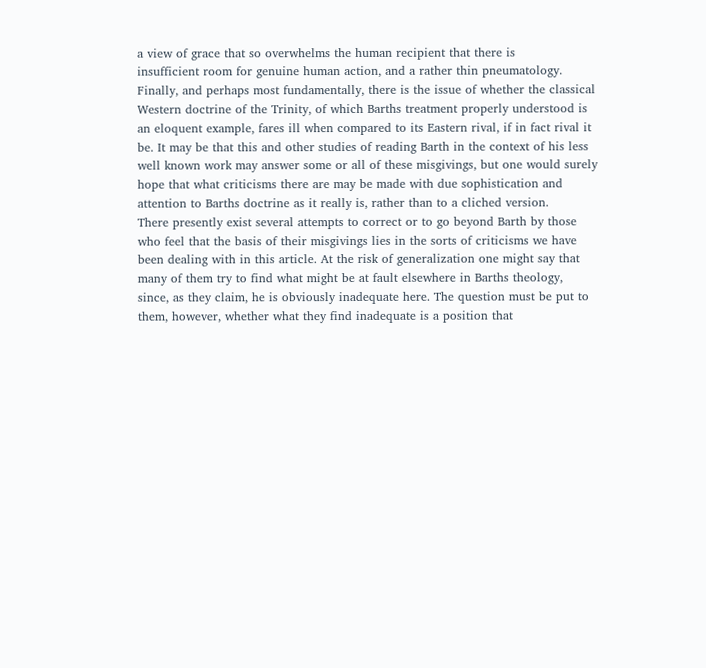a view of grace that so overwhelms the human recipient that there is
insufficient room for genuine human action, and a rather thin pneumatology.
Finally, and perhaps most fundamentally, there is the issue of whether the classical
Western doctrine of the Trinity, of which Barths treatment properly understood is
an eloquent example, fares ill when compared to its Eastern rival, if in fact rival it
be. It may be that this and other studies of reading Barth in the context of his less
well known work may answer some or all of these misgivings, but one would surely
hope that what criticisms there are may be made with due sophistication and
attention to Barths doctrine as it really is, rather than to a cliched version.
There presently exist several attempts to correct or to go beyond Barth by those
who feel that the basis of their misgivings lies in the sorts of criticisms we have
been dealing with in this article. At the risk of generalization one might say that
many of them try to find what might be at fault elsewhere in Barths theology,
since, as they claim, he is obviously inadequate here. The question must be put to
them, however, whether what they find inadequate is a position that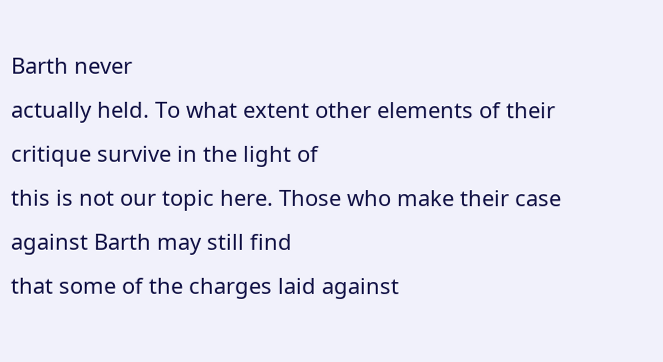Barth never
actually held. To what extent other elements of their critique survive in the light of
this is not our topic here. Those who make their case against Barth may still find
that some of the charges laid against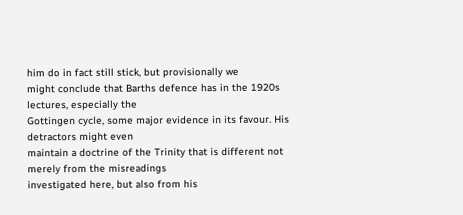him do in fact still stick, but provisionally we
might conclude that Barths defence has in the 1920s lectures, especially the
Gottingen cycle, some major evidence in its favour. His detractors might even
maintain a doctrine of the Trinity that is different not merely from the misreadings
investigated here, but also from his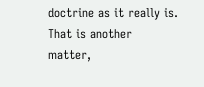doctrine as it really is. That is another matter,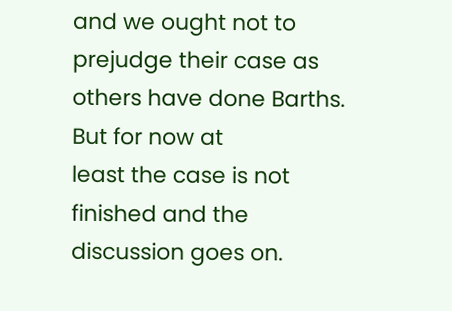and we ought not to prejudge their case as others have done Barths. But for now at
least the case is not finished and the discussion goes on.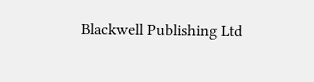Blackwell Publishing Ltd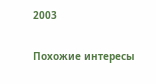2003

Похожие интересы